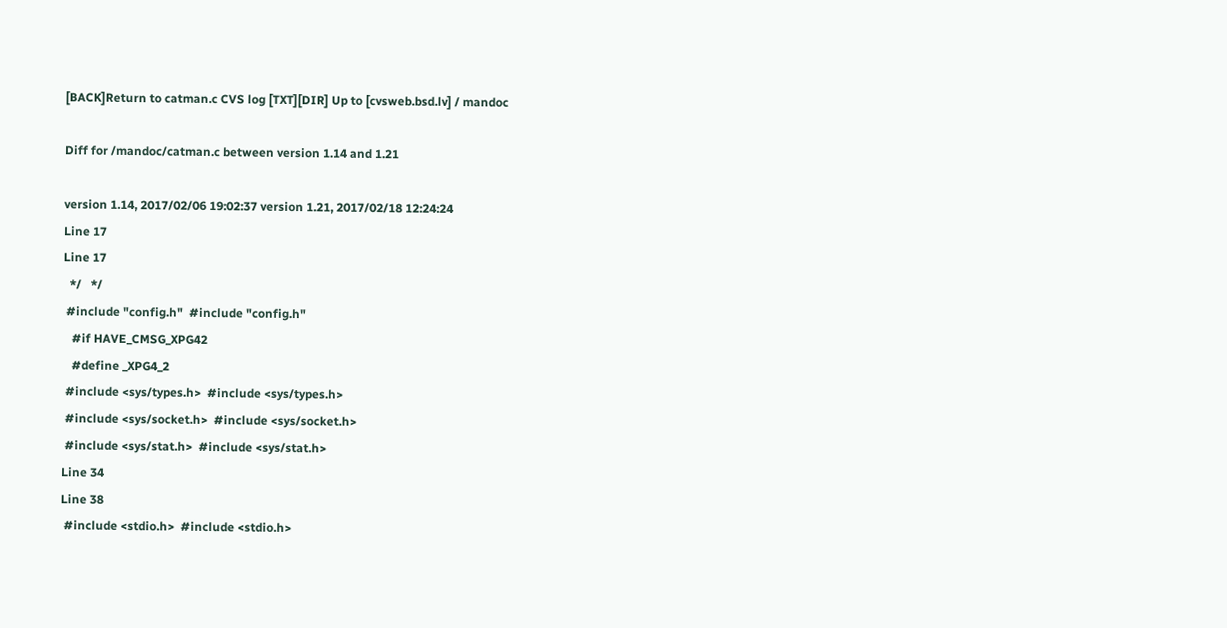[BACK]Return to catman.c CVS log [TXT][DIR] Up to [cvsweb.bsd.lv] / mandoc

Diff for /mandoc/catman.c between version 1.14 and 1.21

version 1.14, 2017/02/06 19:02:37 version 1.21, 2017/02/18 12:24:24
Line 17
Line 17
  */   */
 #include "config.h"  #include "config.h"
   #if HAVE_CMSG_XPG42
   #define _XPG4_2
 #include <sys/types.h>  #include <sys/types.h>
 #include <sys/socket.h>  #include <sys/socket.h>
 #include <sys/stat.h>  #include <sys/stat.h>
Line 34
Line 38
 #include <stdio.h>  #include <stdio.h>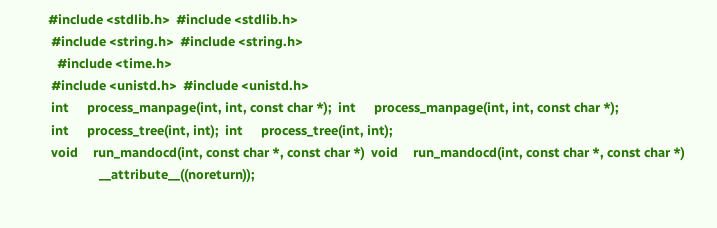#include <stdlib.h>  #include <stdlib.h>
 #include <string.h>  #include <string.h>
   #include <time.h>
 #include <unistd.h>  #include <unistd.h>
 int      process_manpage(int, int, const char *);  int      process_manpage(int, int, const char *);
 int      process_tree(int, int);  int      process_tree(int, int);
 void     run_mandocd(int, const char *, const char *)  void     run_mandocd(int, const char *, const char *)
                 __attribute__((noreturn));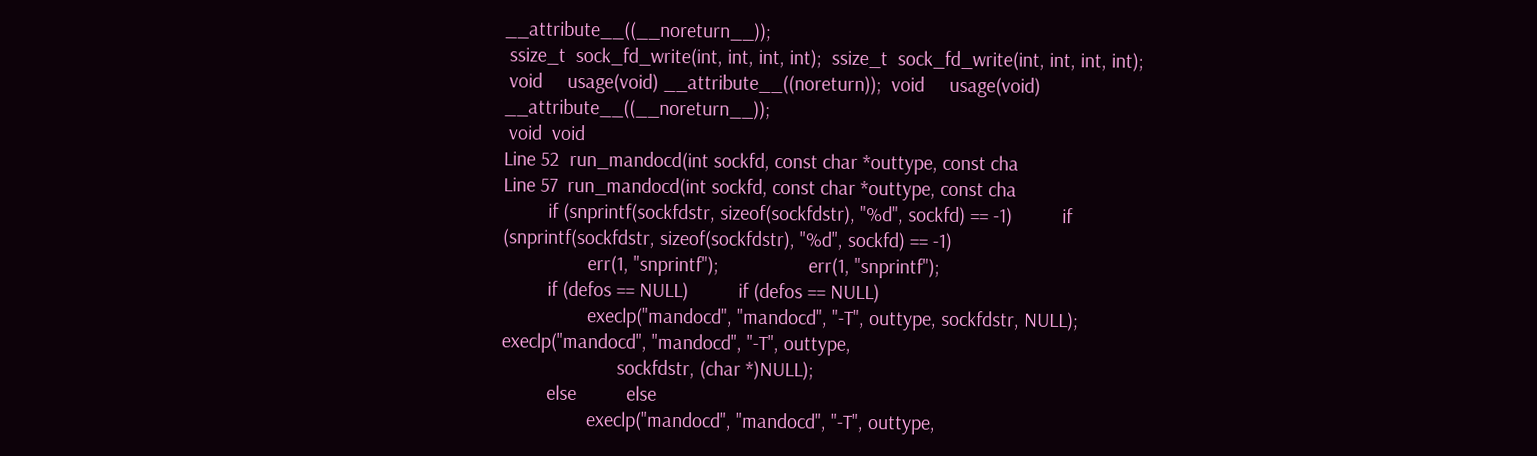__attribute__((__noreturn__));
 ssize_t  sock_fd_write(int, int, int, int);  ssize_t  sock_fd_write(int, int, int, int);
 void     usage(void) __attribute__((noreturn));  void     usage(void) __attribute__((__noreturn__));
 void  void
Line 52  run_mandocd(int sockfd, const char *outtype, const cha
Line 57  run_mandocd(int sockfd, const char *outtype, const cha
         if (snprintf(sockfdstr, sizeof(sockfdstr), "%d", sockfd) == -1)          if (snprintf(sockfdstr, sizeof(sockfdstr), "%d", sockfd) == -1)
                 err(1, "snprintf");                  err(1, "snprintf");
         if (defos == NULL)          if (defos == NULL)
                 execlp("mandocd", "mandocd", "-T", outtype, sockfdstr, NULL);                  execlp("mandocd", "mandocd", "-T", outtype,
                       sockfdstr, (char *)NULL);
         else          else
                 execlp("mandocd", "mandocd", "-T", outtype,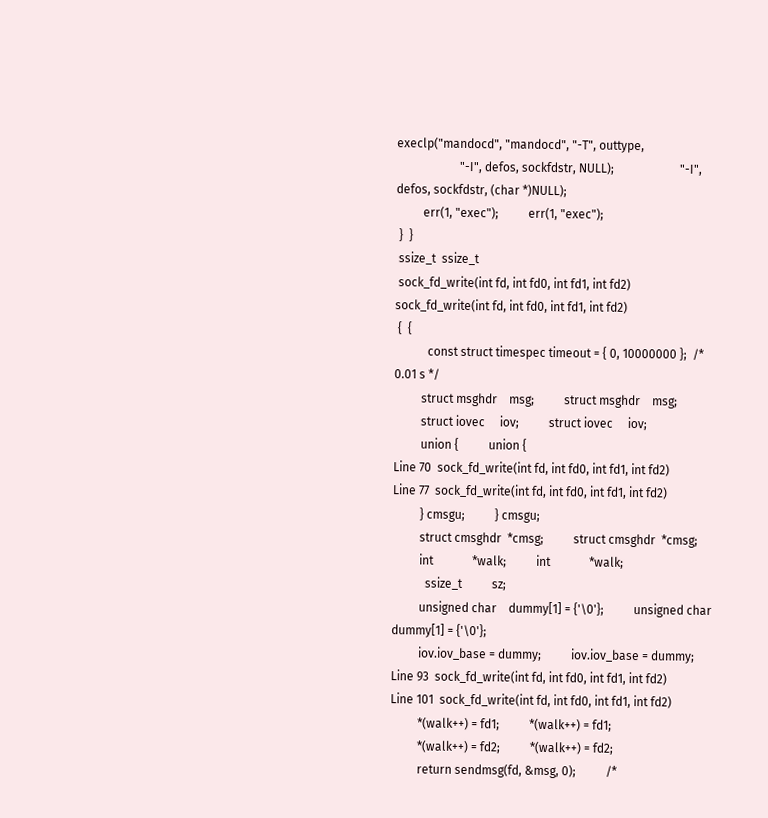execlp("mandocd", "mandocd", "-T", outtype,
                     "-I", defos, sockfdstr, NULL);                      "-I", defos, sockfdstr, (char *)NULL);
         err(1, "exec");          err(1, "exec");
 }  }
 ssize_t  ssize_t
 sock_fd_write(int fd, int fd0, int fd1, int fd2)  sock_fd_write(int fd, int fd0, int fd1, int fd2)
 {  {
           const struct timespec timeout = { 0, 10000000 };  /* 0.01 s */
         struct msghdr    msg;          struct msghdr    msg;
         struct iovec     iov;          struct iovec     iov;
         union {          union {
Line 70  sock_fd_write(int fd, int fd0, int fd1, int fd2)
Line 77  sock_fd_write(int fd, int fd0, int fd1, int fd2)
         } cmsgu;          } cmsgu;
         struct cmsghdr  *cmsg;          struct cmsghdr  *cmsg;
         int             *walk;          int             *walk;
           ssize_t          sz;
         unsigned char    dummy[1] = {'\0'};          unsigned char    dummy[1] = {'\0'};
         iov.iov_base = dummy;          iov.iov_base = dummy;
Line 93  sock_fd_write(int fd, int fd0, int fd1, int fd2)
Line 101  sock_fd_write(int fd, int fd0, int fd1, int fd2)
         *(walk++) = fd1;          *(walk++) = fd1;
         *(walk++) = fd2;          *(walk++) = fd2;
         return sendmsg(fd, &msg, 0);          /*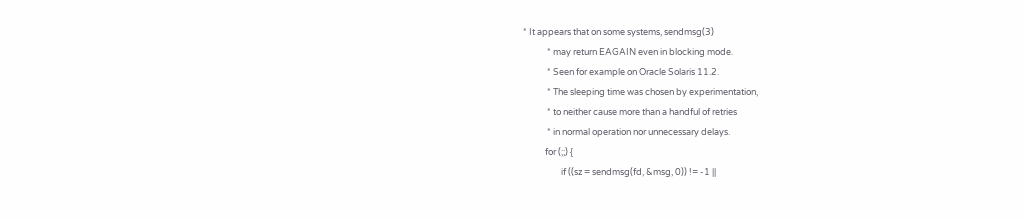* It appears that on some systems, sendmsg(3)
            * may return EAGAIN even in blocking mode.
            * Seen for example on Oracle Solaris 11.2.
            * The sleeping time was chosen by experimentation,
            * to neither cause more than a handful of retries
            * in normal operation nor unnecessary delays.
           for (;;) {
                   if ((sz = sendmsg(fd, &msg, 0)) != -1 ||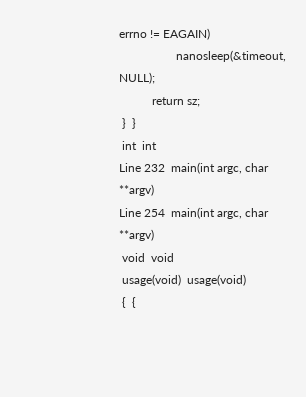errno != EAGAIN)
                   nanosleep(&timeout, NULL);
           return sz;
 }  }
 int  int
Line 232  main(int argc, char **argv)
Line 254  main(int argc, char **argv)
 void  void
 usage(void)  usage(void)
 {  {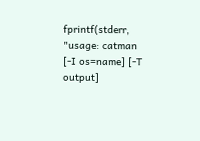fprintf(stderr, "usage: catman [-I os=name] [-T output]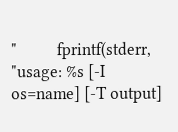"          fprintf(stderr, "usage: %s [-I os=name] [-T output]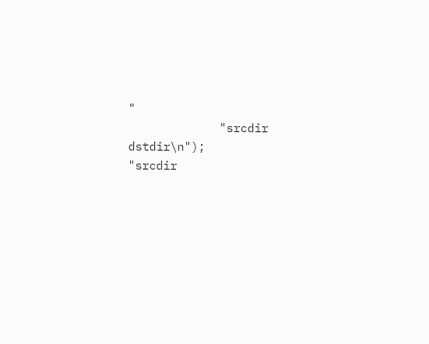"
             "srcdir dstdir\n");              "srcdir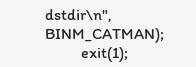dstdir\n", BINM_CATMAN);
         exit(1);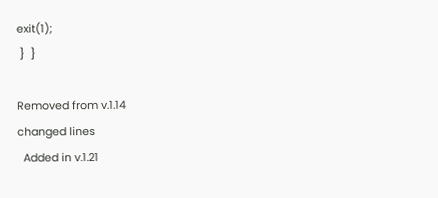exit(1);
 }  }

Removed from v.1.14
changed lines
  Added in v.1.21